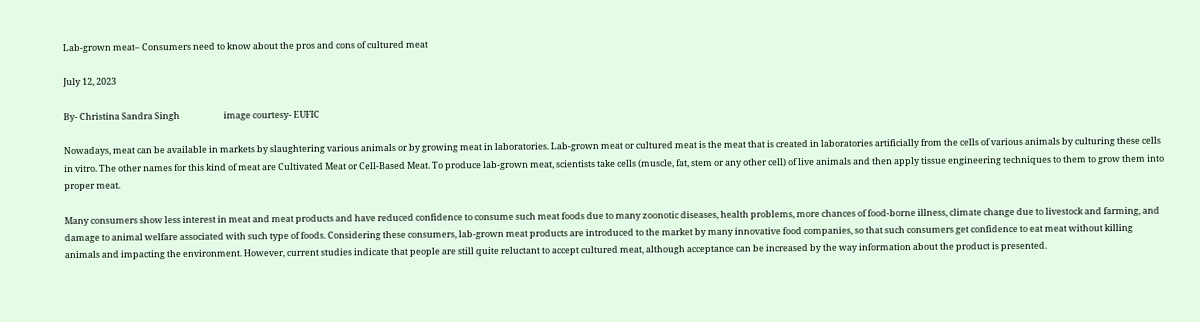Lab-grown meat– Consumers need to know about the pros and cons of cultured meat

July 12, 2023

By- Christina Sandra Singh                      image courtesy- EUFIC

Nowadays, meat can be available in markets by slaughtering various animals or by growing meat in laboratories. Lab-grown meat or cultured meat is the meat that is created in laboratories artificially from the cells of various animals by culturing these cells in vitro. The other names for this kind of meat are Cultivated Meat or Cell-Based Meat. To produce lab-grown meat, scientists take cells (muscle, fat, stem or any other cell) of live animals and then apply tissue engineering techniques to them to grow them into proper meat.

Many consumers show less interest in meat and meat products and have reduced confidence to consume such meat foods due to many zoonotic diseases, health problems, more chances of food-borne illness, climate change due to livestock and farming, and damage to animal welfare associated with such type of foods. Considering these consumers, lab-grown meat products are introduced to the market by many innovative food companies, so that such consumers get confidence to eat meat without killing animals and impacting the environment. However, current studies indicate that people are still quite reluctant to accept cultured meat, although acceptance can be increased by the way information about the product is presented.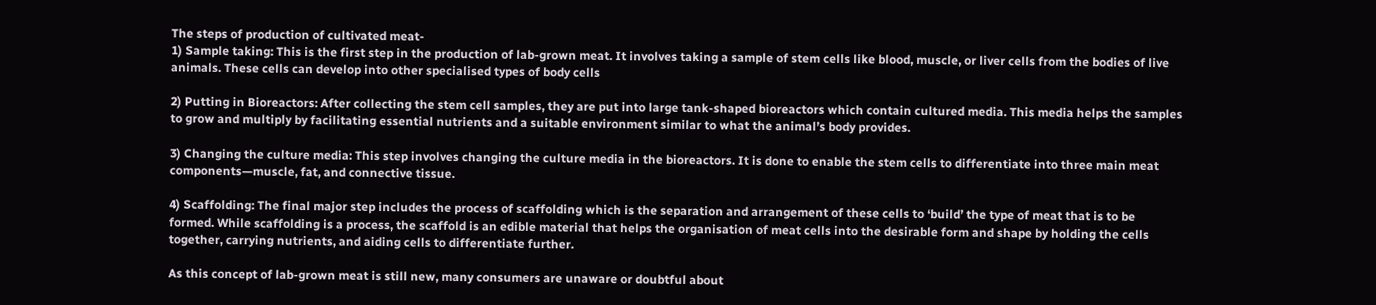The steps of production of cultivated meat-
1) Sample taking: This is the first step in the production of lab-grown meat. It involves taking a sample of stem cells like blood, muscle, or liver cells from the bodies of live animals. These cells can develop into other specialised types of body cells

2) Putting in Bioreactors: After collecting the stem cell samples, they are put into large tank-shaped bioreactors which contain cultured media. This media helps the samples to grow and multiply by facilitating essential nutrients and a suitable environment similar to what the animal’s body provides.

3) Changing the culture media: This step involves changing the culture media in the bioreactors. It is done to enable the stem cells to differentiate into three main meat components—muscle, fat, and connective tissue.

4) Scaffolding: The final major step includes the process of scaffolding which is the separation and arrangement of these cells to ‘build’ the type of meat that is to be formed. While scaffolding is a process, the scaffold is an edible material that helps the organisation of meat cells into the desirable form and shape by holding the cells together, carrying nutrients, and aiding cells to differentiate further.

As this concept of lab-grown meat is still new, many consumers are unaware or doubtful about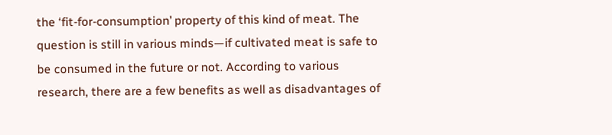the ‘fit-for-consumption’ property of this kind of meat. The question is still in various minds—if cultivated meat is safe to be consumed in the future or not. According to various research, there are a few benefits as well as disadvantages of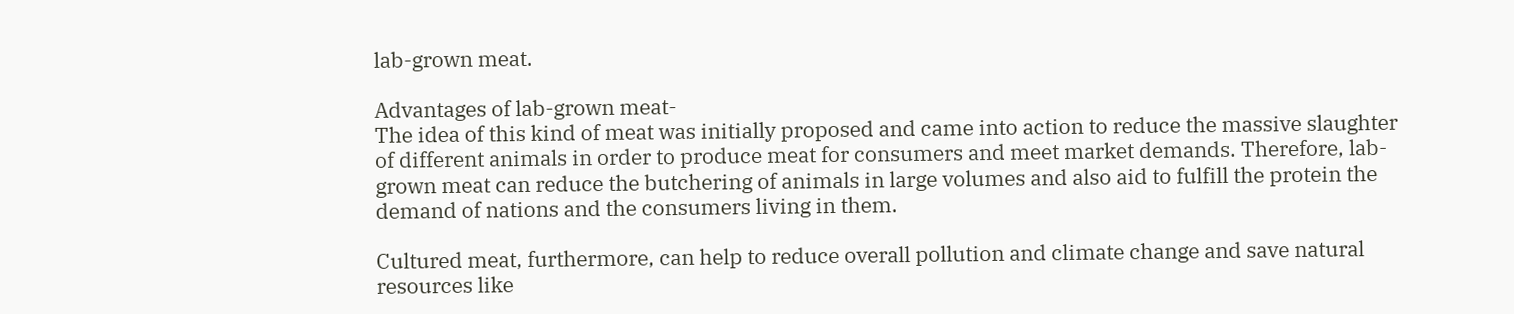lab-grown meat.

Advantages of lab-grown meat-
The idea of this kind of meat was initially proposed and came into action to reduce the massive slaughter of different animals in order to produce meat for consumers and meet market demands. Therefore, lab-grown meat can reduce the butchering of animals in large volumes and also aid to fulfill the protein the demand of nations and the consumers living in them.

Cultured meat, furthermore, can help to reduce overall pollution and climate change and save natural resources like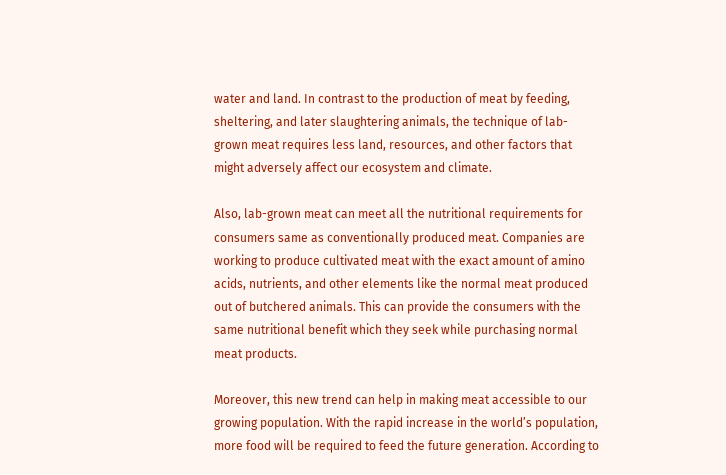water and land. In contrast to the production of meat by feeding, sheltering, and later slaughtering animals, the technique of lab-grown meat requires less land, resources, and other factors that might adversely affect our ecosystem and climate.

Also, lab-grown meat can meet all the nutritional requirements for consumers same as conventionally produced meat. Companies are working to produce cultivated meat with the exact amount of amino acids, nutrients, and other elements like the normal meat produced out of butchered animals. This can provide the consumers with the same nutritional benefit which they seek while purchasing normal meat products.

Moreover, this new trend can help in making meat accessible to our growing population. With the rapid increase in the world’s population, more food will be required to feed the future generation. According to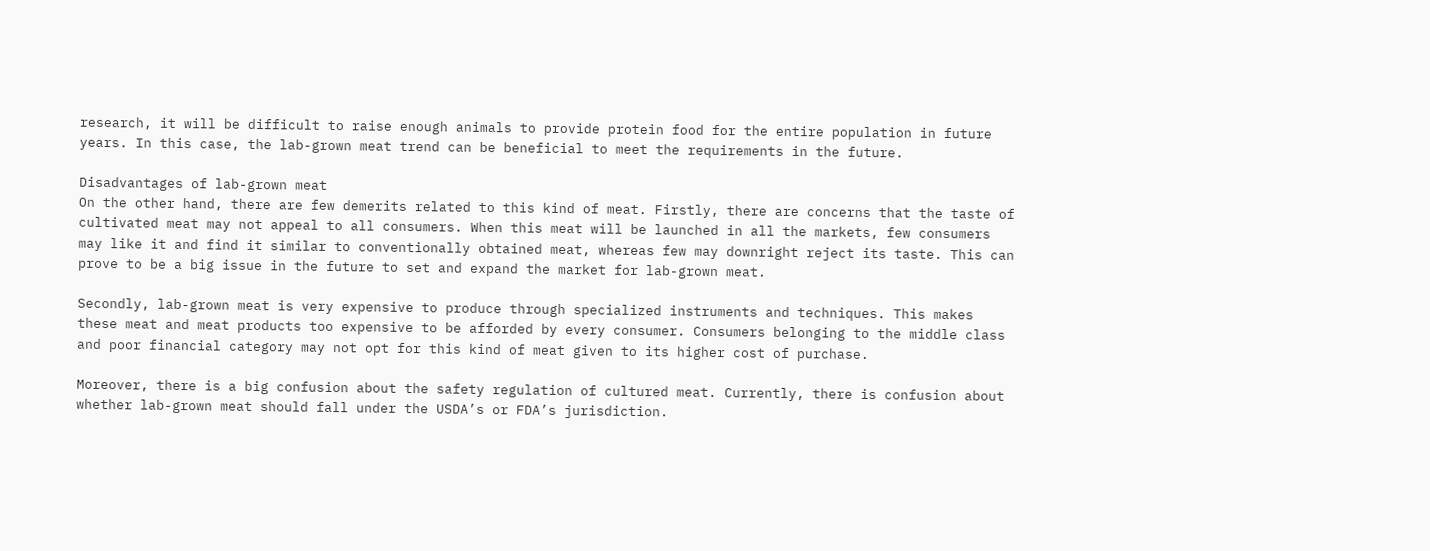research, it will be difficult to raise enough animals to provide protein food for the entire population in future years. In this case, the lab-grown meat trend can be beneficial to meet the requirements in the future.

Disadvantages of lab-grown meat
On the other hand, there are few demerits related to this kind of meat. Firstly, there are concerns that the taste of cultivated meat may not appeal to all consumers. When this meat will be launched in all the markets, few consumers may like it and find it similar to conventionally obtained meat, whereas few may downright reject its taste. This can prove to be a big issue in the future to set and expand the market for lab-grown meat.

Secondly, lab-grown meat is very expensive to produce through specialized instruments and techniques. This makes these meat and meat products too expensive to be afforded by every consumer. Consumers belonging to the middle class and poor financial category may not opt for this kind of meat given to its higher cost of purchase.

Moreover, there is a big confusion about the safety regulation of cultured meat. Currently, there is confusion about whether lab-grown meat should fall under the USDA’s or FDA’s jurisdiction.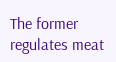The former regulates meat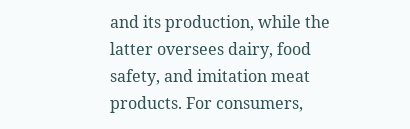and its production, while the latter oversees dairy, food safety, and imitation meat products. For consumers,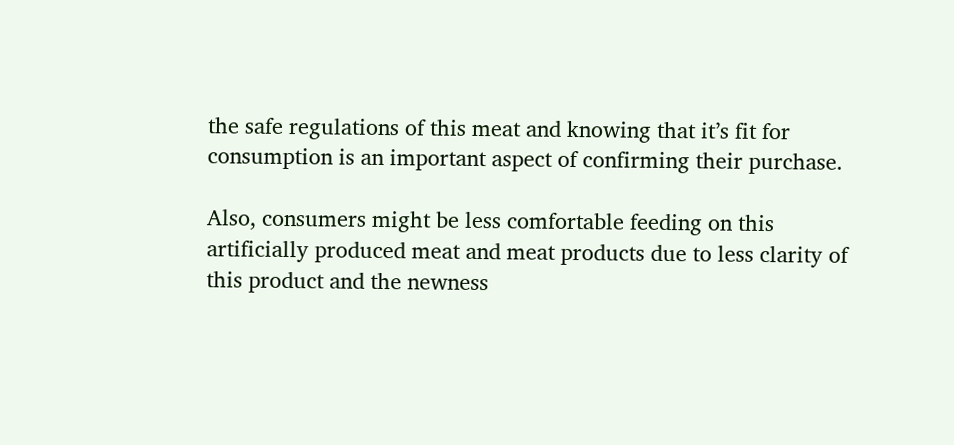the safe regulations of this meat and knowing that it’s fit for consumption is an important aspect of confirming their purchase.

Also, consumers might be less comfortable feeding on this artificially produced meat and meat products due to less clarity of this product and the newness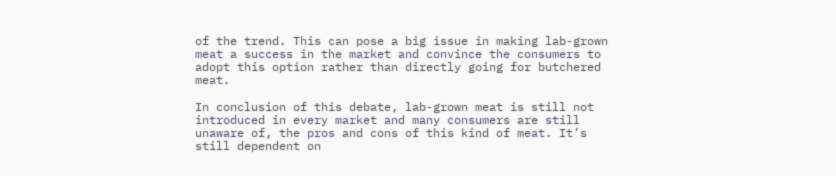of the trend. This can pose a big issue in making lab-grown meat a success in the market and convince the consumers to adopt this option rather than directly going for butchered meat.

In conclusion of this debate, lab-grown meat is still not introduced in every market and many consumers are still unaware of, the pros and cons of this kind of meat. It’s still dependent on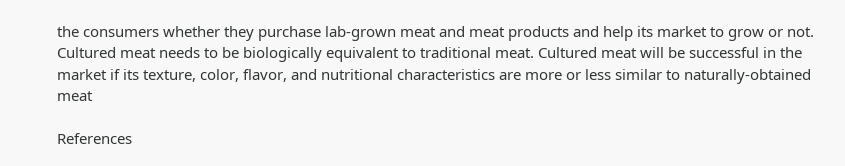the consumers whether they purchase lab-grown meat and meat products and help its market to grow or not. Cultured meat needs to be biologically equivalent to traditional meat. Cultured meat will be successful in the market if its texture, color, flavor, and nutritional characteristics are more or less similar to naturally-obtained meat

References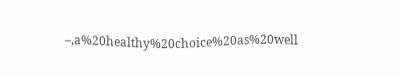–,a%20healthy%20choice%20as%20well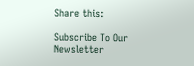Share this:

Subscribe To Our Newsletter